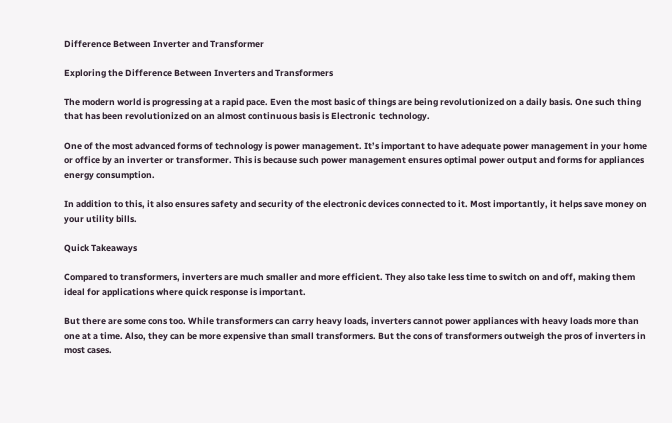Difference Between Inverter and Transformer

Exploring the Difference Between Inverters and Transformers

The modern world is progressing at a rapid pace. Even the most basic of things are being revolutionized on a daily basis. One such thing that has been revolutionized on an almost continuous basis is Electronic  technology.

One of the most advanced forms of technology is power management. It’s important to have adequate power management in your home or office by an inverter or transformer. This is because such power management ensures optimal power output and forms for appliances energy consumption.

In addition to this, it also ensures safety and security of the electronic devices connected to it. Most importantly, it helps save money on your utility bills.

Quick Takeaways

Compared to transformers, inverters are much smaller and more efficient. They also take less time to switch on and off, making them ideal for applications where quick response is important.

But there are some cons too. While transformers can carry heavy loads, inverters cannot power appliances with heavy loads more than one at a time. Also, they can be more expensive than small transformers. But the cons of transformers outweigh the pros of inverters in most cases.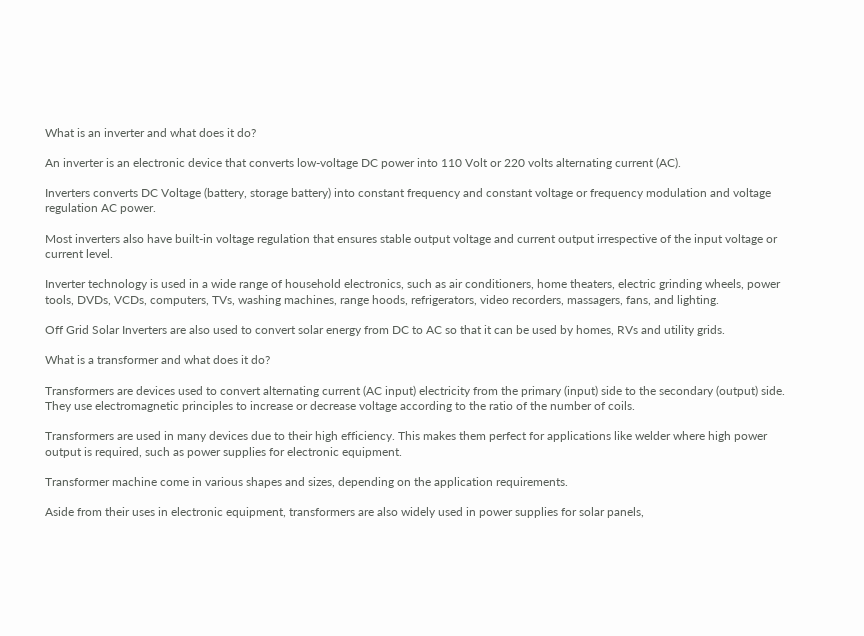What is an inverter and what does it do?

An inverter is an electronic device that converts low-voltage DC power into 110 Volt or 220 volts alternating current (AC).

Inverters converts DC Voltage (battery, storage battery) into constant frequency and constant voltage or frequency modulation and voltage regulation AC power.

Most inverters also have built-in voltage regulation that ensures stable output voltage and current output irrespective of the input voltage or current level.

Inverter technology is used in a wide range of household electronics, such as air conditioners, home theaters, electric grinding wheels, power tools, DVDs, VCDs, computers, TVs, washing machines, range hoods, refrigerators, video recorders, massagers, fans, and lighting.

Off Grid Solar Inverters are also used to convert solar energy from DC to AC so that it can be used by homes, RVs and utility grids.

What is a transformer and what does it do?

Transformers are devices used to convert alternating current (AC input) electricity from the primary (input) side to the secondary (output) side. They use electromagnetic principles to increase or decrease voltage according to the ratio of the number of coils.

Transformers are used in many devices due to their high efficiency. This makes them perfect for applications like welder where high power output is required, such as power supplies for electronic equipment.

Transformer machine come in various shapes and sizes, depending on the application requirements.

Aside from their uses in electronic equipment, transformers are also widely used in power supplies for solar panels,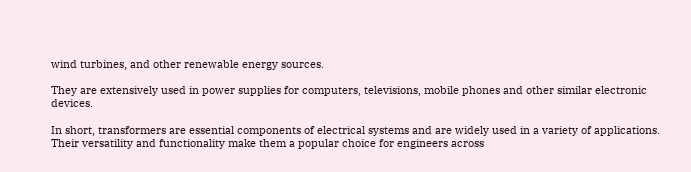wind turbines, and other renewable energy sources.

They are extensively used in power supplies for computers, televisions, mobile phones and other similar electronic devices.

In short, transformers are essential components of electrical systems and are widely used in a variety of applications. Their versatility and functionality make them a popular choice for engineers across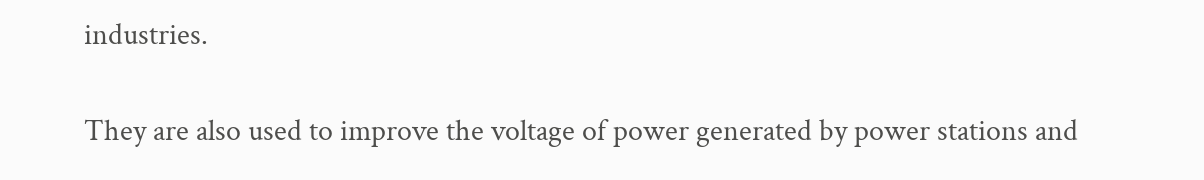industries.

They are also used to improve the voltage of power generated by power stations and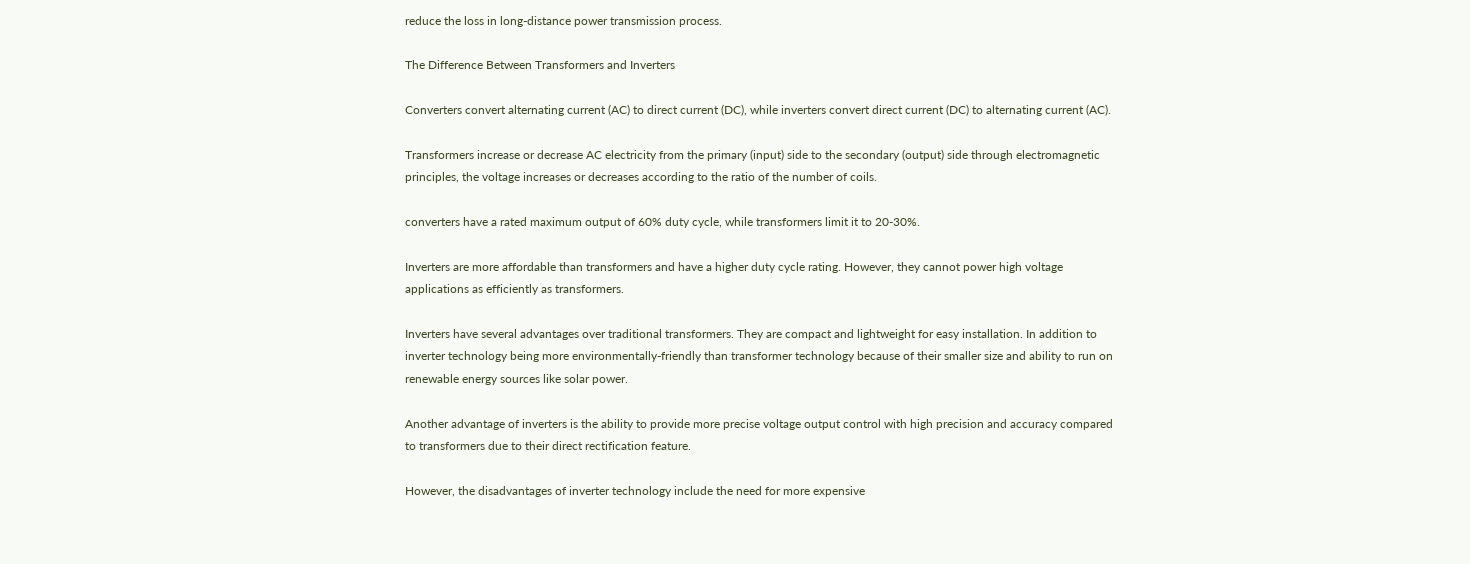reduce the loss in long-distance power transmission process.

The Difference Between Transformers and Inverters

Converters convert alternating current (AC) to direct current (DC), while inverters convert direct current (DC) to alternating current (AC).

Transformers increase or decrease AC electricity from the primary (input) side to the secondary (output) side through electromagnetic principles, the voltage increases or decreases according to the ratio of the number of coils.

converters have a rated maximum output of 60% duty cycle, while transformers limit it to 20-30%.

Inverters are more affordable than transformers and have a higher duty cycle rating. However, they cannot power high voltage applications as efficiently as transformers.

Inverters have several advantages over traditional transformers. They are compact and lightweight for easy installation. In addition to inverter technology being more environmentally-friendly than transformer technology because of their smaller size and ability to run on renewable energy sources like solar power.

Another advantage of inverters is the ability to provide more precise voltage output control with high precision and accuracy compared to transformers due to their direct rectification feature.

However, the disadvantages of inverter technology include the need for more expensive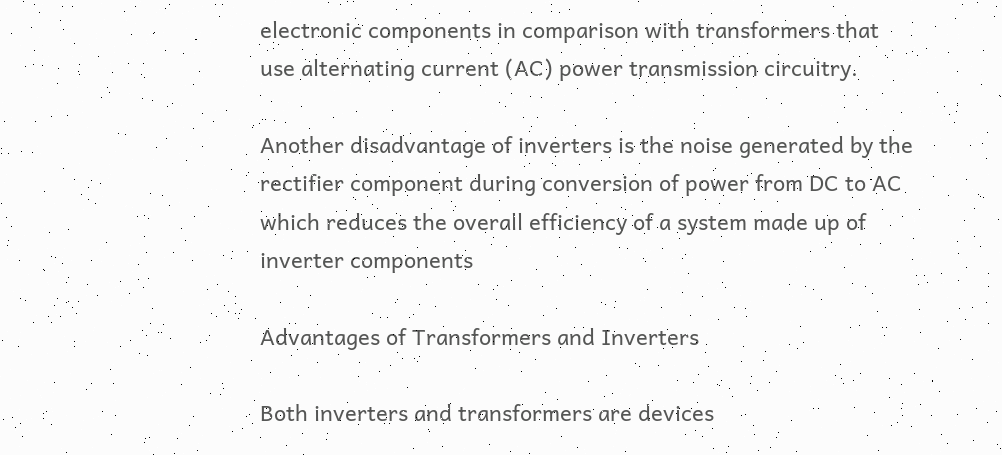electronic components in comparison with transformers that use alternating current (AC) power transmission circuitry.

Another disadvantage of inverters is the noise generated by the rectifier component during conversion of power from DC to AC which reduces the overall efficiency of a system made up of inverter components

Advantages of Transformers and Inverters

Both inverters and transformers are devices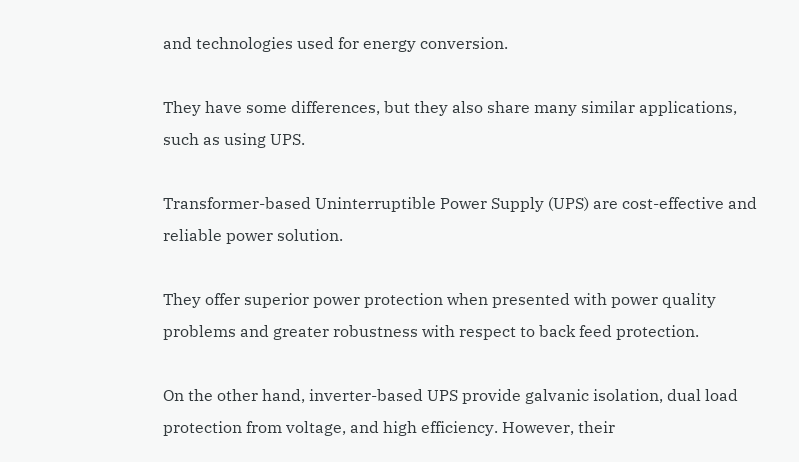and technologies used for energy conversion.

They have some differences, but they also share many similar applications, such as using UPS.

Transformer-based Uninterruptible Power Supply (UPS) are cost-effective and reliable power solution.

They offer superior power protection when presented with power quality problems and greater robustness with respect to back feed protection.

On the other hand, inverter-based UPS provide galvanic isolation, dual load protection from voltage, and high efficiency. However, their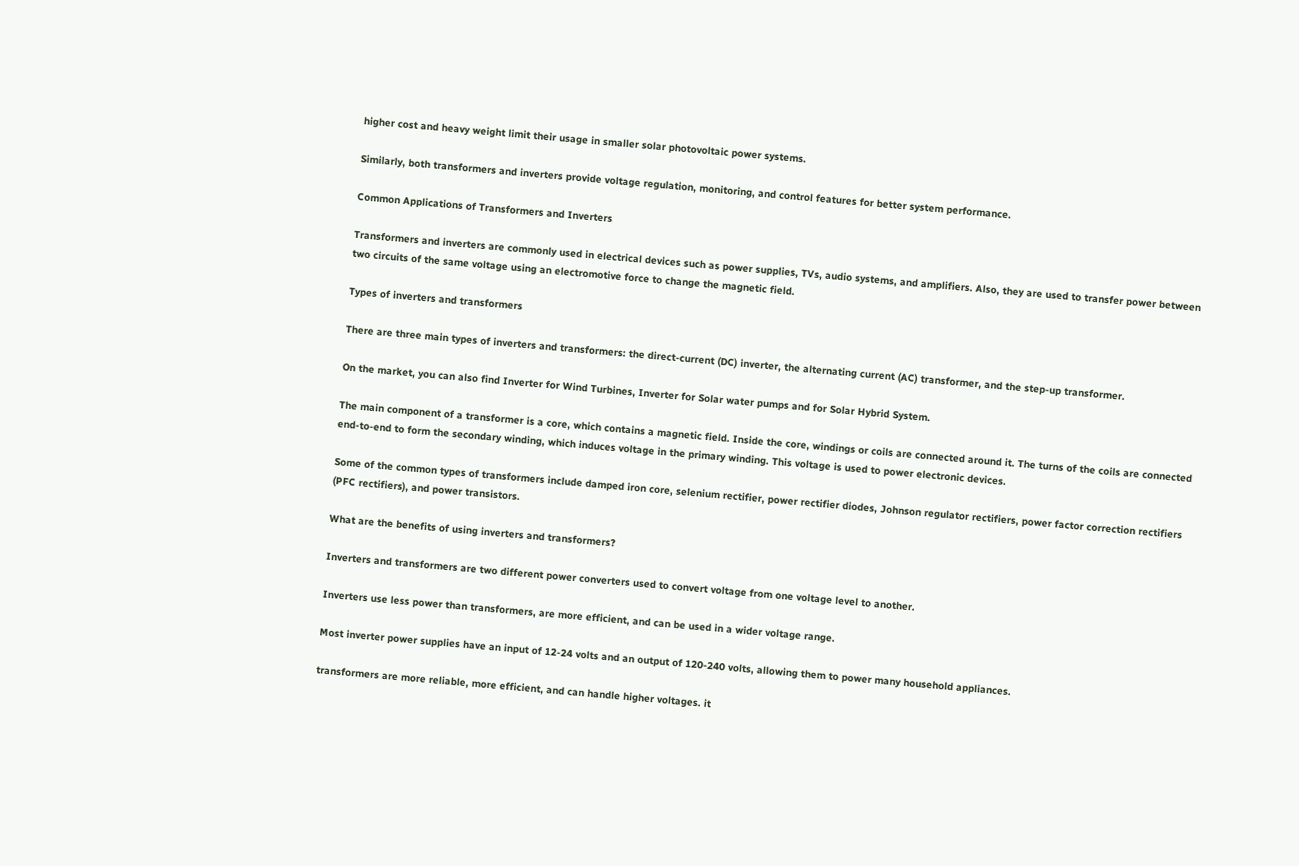higher cost and heavy weight limit their usage in smaller solar photovoltaic power systems.

Similarly, both transformers and inverters provide voltage regulation, monitoring, and control features for better system performance.

Common Applications of Transformers and Inverters

Transformers and inverters are commonly used in electrical devices such as power supplies, TVs, audio systems, and amplifiers. Also, they are used to transfer power between two circuits of the same voltage using an electromotive force to change the magnetic field.

Types of inverters and transformers

There are three main types of inverters and transformers: the direct-current (DC) inverter, the alternating current (AC) transformer, and the step-up transformer.

On the market, you can also find Inverter for Wind Turbines, Inverter for Solar water pumps and for Solar Hybrid System.

The main component of a transformer is a core, which contains a magnetic field. Inside the core, windings or coils are connected around it. The turns of the coils are connected end-to-end to form the secondary winding, which induces voltage in the primary winding. This voltage is used to power electronic devices.

Some of the common types of transformers include damped iron core, selenium rectifier, power rectifier diodes, Johnson regulator rectifiers, power factor correction rectifiers (PFC rectifiers), and power transistors.

What are the benefits of using inverters and transformers?

Inverters and transformers are two different power converters used to convert voltage from one voltage level to another.

Inverters use less power than transformers, are more efficient, and can be used in a wider voltage range.

Most inverter power supplies have an input of 12-24 volts and an output of 120-240 volts, allowing them to power many household appliances.

transformers are more reliable, more efficient, and can handle higher voltages. it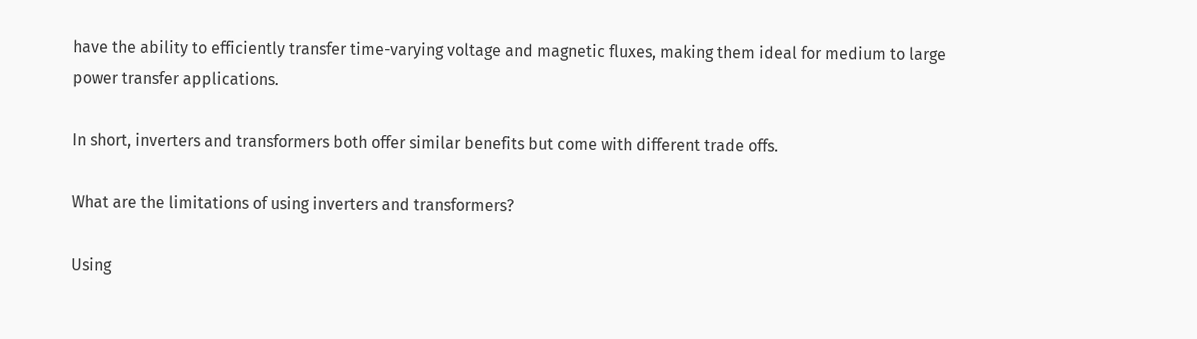have the ability to efficiently transfer time-varying voltage and magnetic fluxes, making them ideal for medium to large power transfer applications.

In short, inverters and transformers both offer similar benefits but come with different trade offs.

What are the limitations of using inverters and transformers?

Using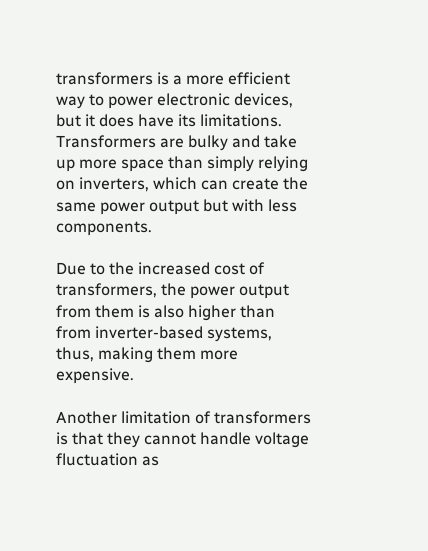transformers is a more efficient way to power electronic devices, but it does have its limitations. Transformers are bulky and take up more space than simply relying on inverters, which can create the same power output but with less components.

Due to the increased cost of transformers, the power output from them is also higher than from inverter-based systems, thus, making them more expensive.

Another limitation of transformers is that they cannot handle voltage fluctuation as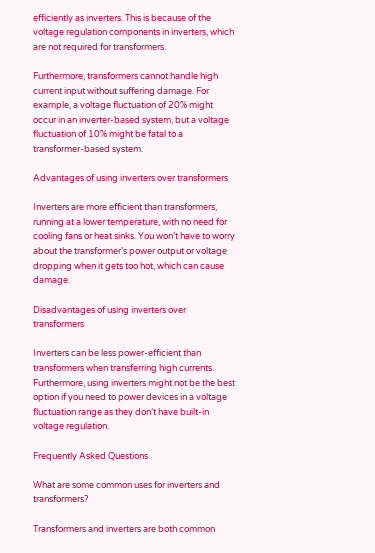efficiently as inverters. This is because of the voltage regulation components in inverters, which are not required for transformers.

Furthermore, transformers cannot handle high current input without suffering damage. For example, a voltage fluctuation of 20% might occur in an inverter-based system, but a voltage fluctuation of 10% might be fatal to a transformer-based system.

Advantages of using inverters over transformers

Inverters are more efficient than transformers, running at a lower temperature, with no need for cooling fans or heat sinks. You won’t have to worry about the transformer’s power output or voltage dropping when it gets too hot, which can cause damage.

Disadvantages of using inverters over transformers

Inverters can be less power-efficient than transformers when transferring high currents. Furthermore, using inverters might not be the best option if you need to power devices in a voltage fluctuation range as they don’t have built-in voltage regulation.

Frequently Asked Questions

What are some common uses for inverters and transformers?

Transformers and inverters are both common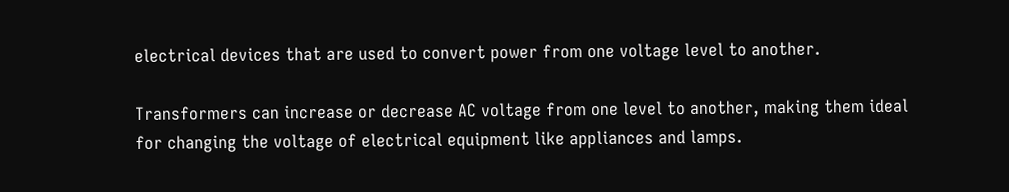electrical devices that are used to convert power from one voltage level to another.

Transformers can increase or decrease AC voltage from one level to another, making them ideal for changing the voltage of electrical equipment like appliances and lamps.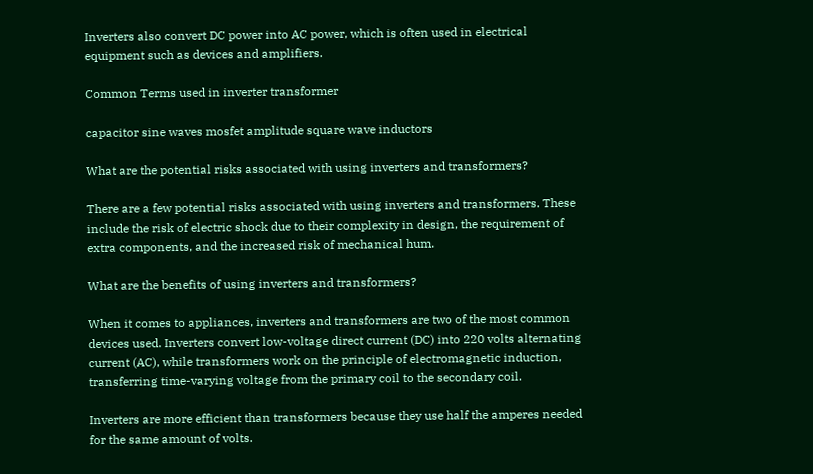Inverters also convert DC power into AC power, which is often used in electrical equipment such as devices and amplifiers.

Common Terms used in inverter transformer

capacitor sine waves mosfet amplitude square wave inductors

What are the potential risks associated with using inverters and transformers?

There are a few potential risks associated with using inverters and transformers. These include the risk of electric shock due to their complexity in design, the requirement of extra components, and the increased risk of mechanical hum.

What are the benefits of using inverters and transformers?

When it comes to appliances, inverters and transformers are two of the most common devices used. Inverters convert low-voltage direct current (DC) into 220 volts alternating current (AC), while transformers work on the principle of electromagnetic induction, transferring time-varying voltage from the primary coil to the secondary coil.

Inverters are more efficient than transformers because they use half the amperes needed for the same amount of volts.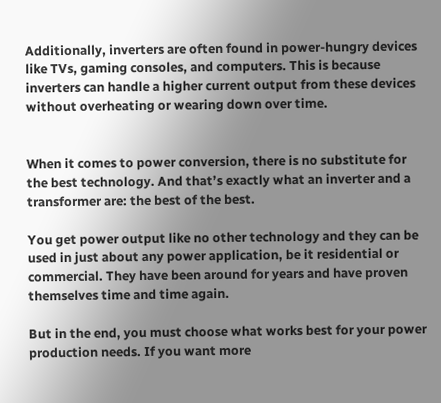Additionally, inverters are often found in power-hungry devices like TVs, gaming consoles, and computers. This is because inverters can handle a higher current output from these devices without overheating or wearing down over time.


When it comes to power conversion, there is no substitute for the best technology. And that’s exactly what an inverter and a transformer are: the best of the best.

You get power output like no other technology and they can be used in just about any power application, be it residential or commercial. They have been around for years and have proven themselves time and time again.

But in the end, you must choose what works best for your power production needs. If you want more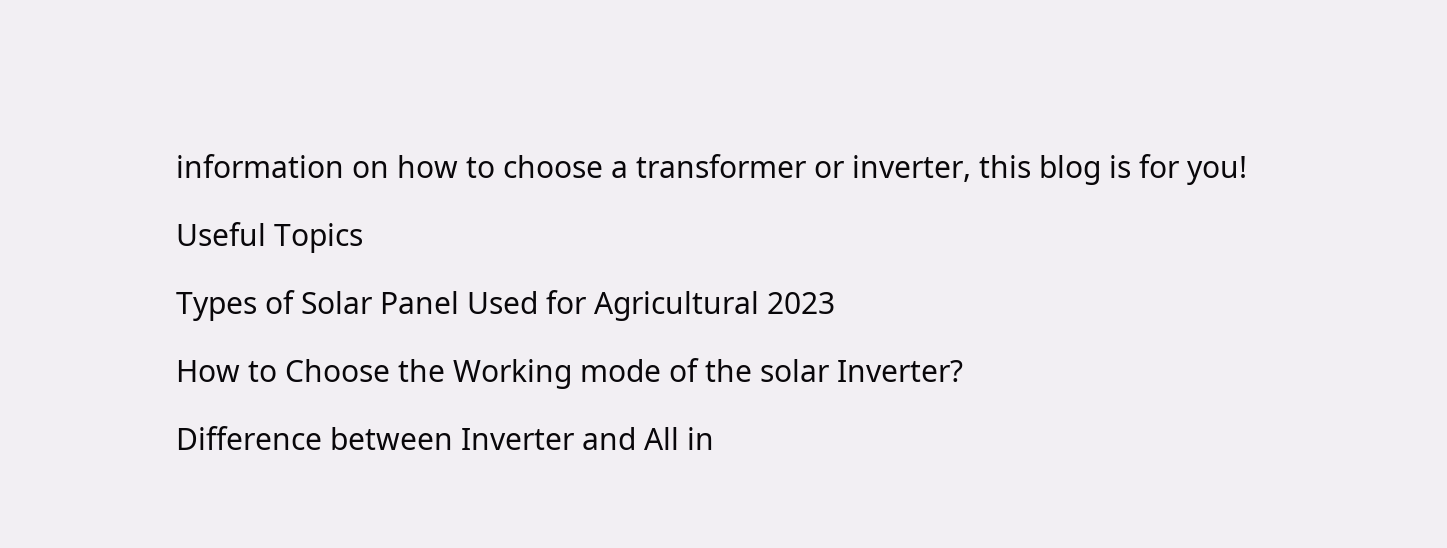information on how to choose a transformer or inverter, this blog is for you!

Useful Topics

Types of Solar Panel Used for Agricultural 2023

How to Choose the Working mode of the solar Inverter?

Difference between Inverter and All in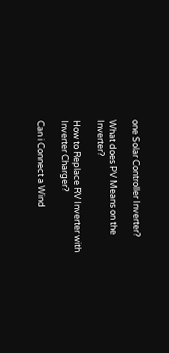one Solar Controller Inverter?

What does PV Means on the Inverter?

How to Replace RV Inverter with Inverter Charger?

Can i Connect a Wind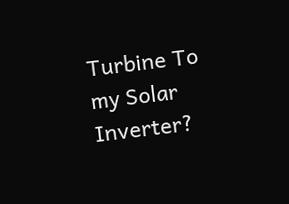Turbine To my Solar Inverter?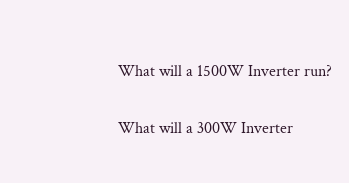What will a 1500W Inverter run?

What will a 300W Inverter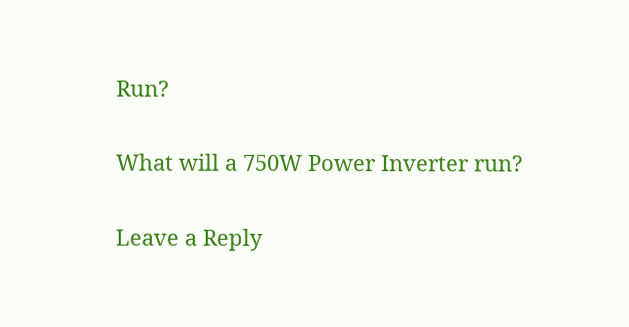Run?

What will a 750W Power Inverter run?

Leave a Reply